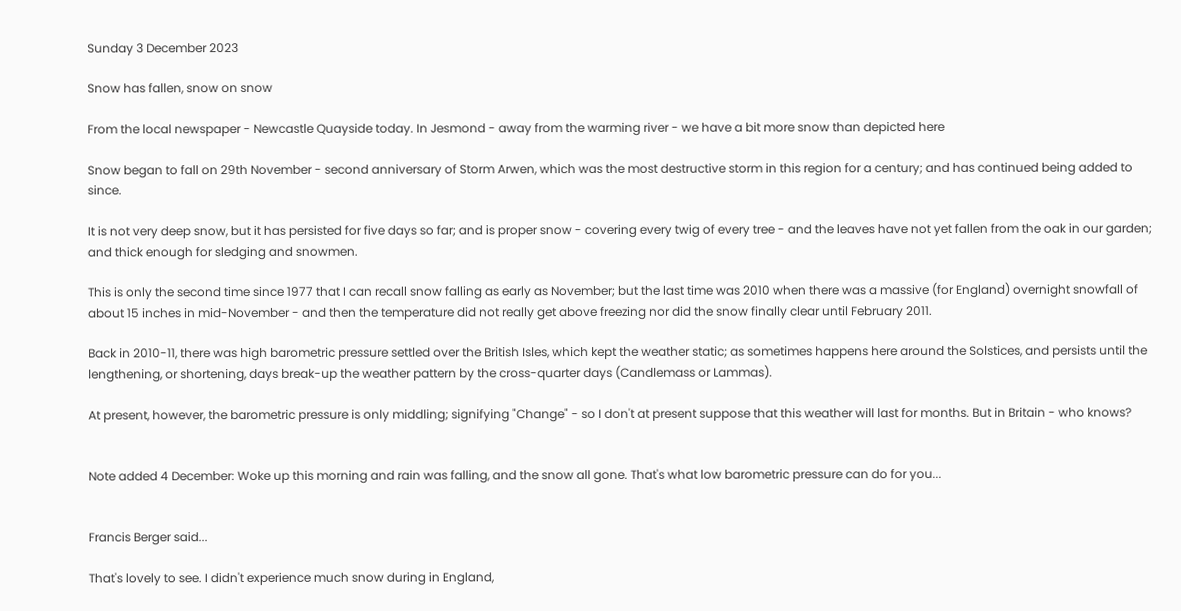Sunday 3 December 2023

Snow has fallen, snow on snow

From the local newspaper - Newcastle Quayside today. In Jesmond - away from the warming river - we have a bit more snow than depicted here

Snow began to fall on 29th November - second anniversary of Storm Arwen, which was the most destructive storm in this region for a century; and has continued being added to since.

It is not very deep snow, but it has persisted for five days so far; and is proper snow - covering every twig of every tree - and the leaves have not yet fallen from the oak in our garden; and thick enough for sledging and snowmen.

This is only the second time since 1977 that I can recall snow falling as early as November; but the last time was 2010 when there was a massive (for England) overnight snowfall of about 15 inches in mid-November - and then the temperature did not really get above freezing nor did the snow finally clear until February 2011.

Back in 2010-11, there was high barometric pressure settled over the British Isles, which kept the weather static; as sometimes happens here around the Solstices, and persists until the lengthening, or shortening, days break-up the weather pattern by the cross-quarter days (Candlemass or Lammas).

At present, however, the barometric pressure is only middling; signifying "Change" - so I don't at present suppose that this weather will last for months. But in Britain - who knows?


Note added 4 December: Woke up this morning and rain was falling, and the snow all gone. That's what low barometric pressure can do for you...


Francis Berger said...

That's lovely to see. I didn't experience much snow during in England,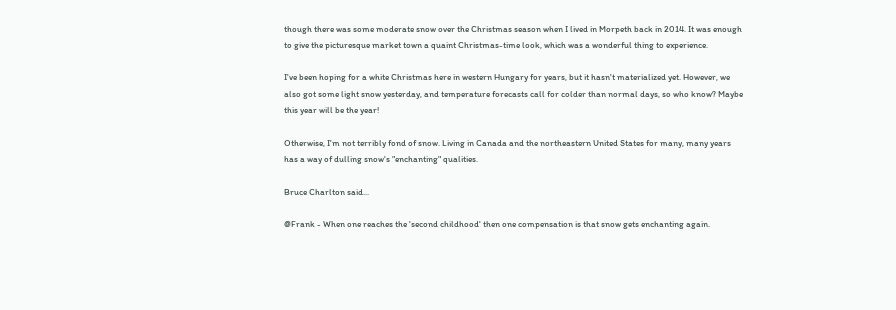though there was some moderate snow over the Christmas season when I lived in Morpeth back in 2014. It was enough to give the picturesque market town a quaint Christmas-time look, which was a wonderful thing to experience.

I've been hoping for a white Christmas here in western Hungary for years, but it hasn't materialized yet. However, we also got some light snow yesterday, and temperature forecasts call for colder than normal days, so who know? Maybe this year will be the year!

Otherwise, I'm not terribly fond of snow. Living in Canada and the northeastern United States for many, many years has a way of dulling snow's "enchanting" qualities.

Bruce Charlton said...

@Frank - When one reaches the 'second childhood' then one compensation is that snow gets enchanting again.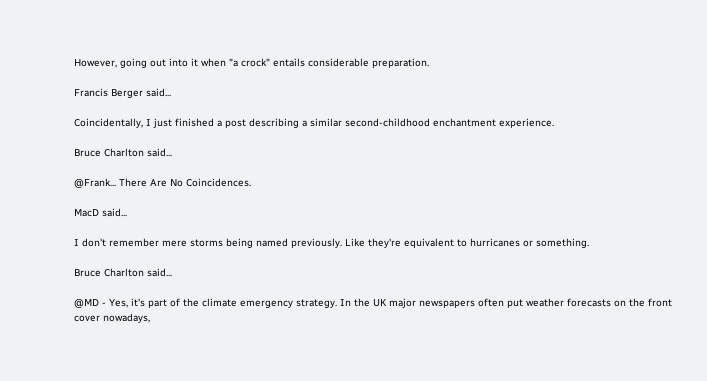However, going out into it when "a crock" entails considerable preparation.

Francis Berger said...

Coincidentally, I just finished a post describing a similar second-childhood enchantment experience.

Bruce Charlton said...

@Frank... There Are No Coincidences.

MacD said...

I don't remember mere storms being named previously. Like they're equivalent to hurricanes or something.

Bruce Charlton said...

@MD - Yes, it's part of the climate emergency strategy. In the UK major newspapers often put weather forecasts on the front cover nowadays,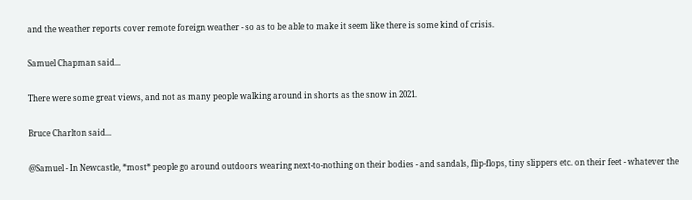and the weather reports cover remote foreign weather - so as to be able to make it seem like there is some kind of crisis.

Samuel Chapman said...

There were some great views, and not as many people walking around in shorts as the snow in 2021.

Bruce Charlton said...

@Samuel - In Newcastle, *most* people go around outdoors wearing next-to-nothing on their bodies - and sandals, flip-flops, tiny slippers etc. on their feet - whatever the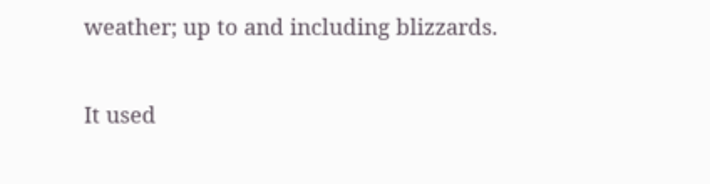weather; up to and including blizzards.

It used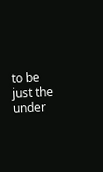to be just the under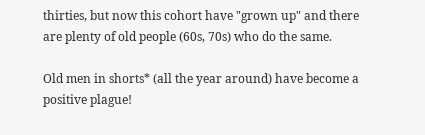thirties, but now this cohort have "grown up" and there are plenty of old people (60s, 70s) who do the same.

Old men in shorts* (all the year around) have become a positive plague!